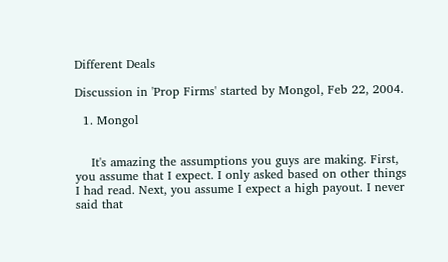Different Deals

Discussion in 'Prop Firms' started by Mongol, Feb 22, 2004.

  1. Mongol


    It's amazing the assumptions you guys are making. First, you assume that I expect. I only asked based on other things I had read. Next, you assume I expect a high payout. I never said that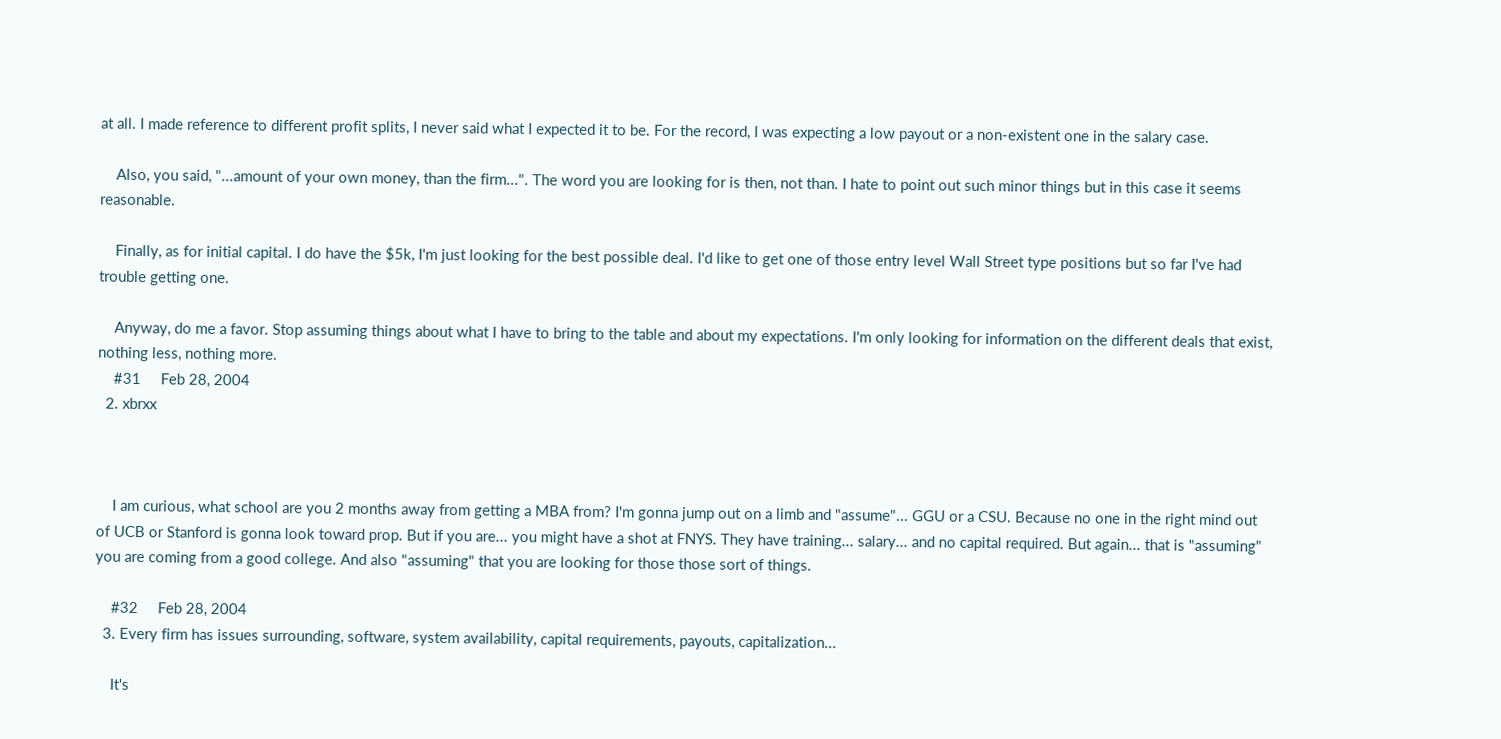at all. I made reference to different profit splits, I never said what I expected it to be. For the record, I was expecting a low payout or a non-existent one in the salary case.

    Also, you said, "...amount of your own money, than the firm...". The word you are looking for is then, not than. I hate to point out such minor things but in this case it seems reasonable.

    Finally, as for initial capital. I do have the $5k, I'm just looking for the best possible deal. I'd like to get one of those entry level Wall Street type positions but so far I've had trouble getting one.

    Anyway, do me a favor. Stop assuming things about what I have to bring to the table and about my expectations. I'm only looking for information on the different deals that exist, nothing less, nothing more.
    #31     Feb 28, 2004
  2. xbrxx



    I am curious, what school are you 2 months away from getting a MBA from? I'm gonna jump out on a limb and "assume"... GGU or a CSU. Because no one in the right mind out of UCB or Stanford is gonna look toward prop. But if you are... you might have a shot at FNYS. They have training... salary... and no capital required. But again... that is "assuming" you are coming from a good college. And also "assuming" that you are looking for those those sort of things.

    #32     Feb 28, 2004
  3. Every firm has issues surrounding, software, system availability, capital requirements, payouts, capitalization...

    It's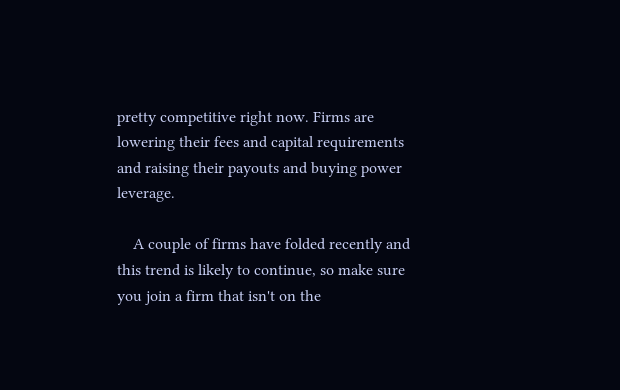pretty competitive right now. Firms are lowering their fees and capital requirements and raising their payouts and buying power leverage.

    A couple of firms have folded recently and this trend is likely to continue, so make sure you join a firm that isn't on the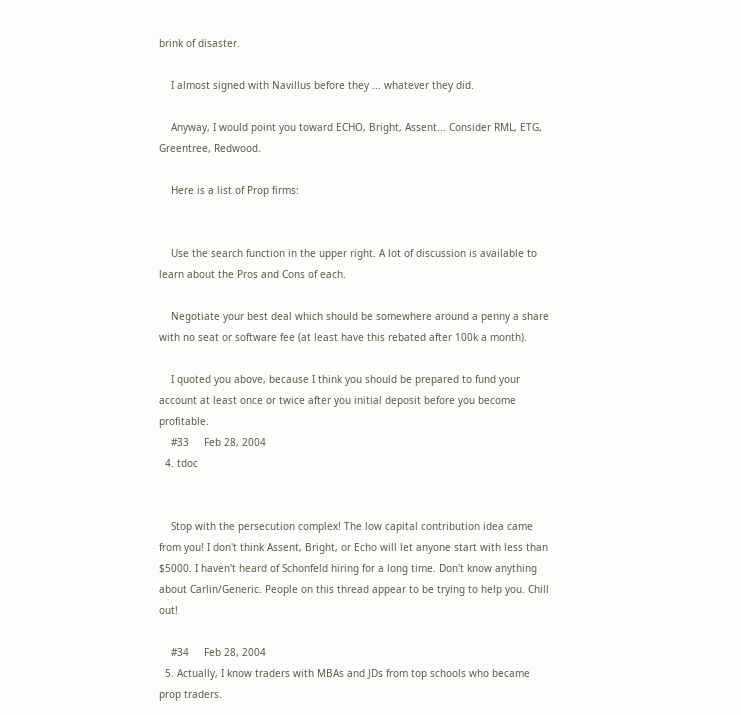brink of disaster.

    I almost signed with Navillus before they ... whatever they did.

    Anyway, I would point you toward ECHO, Bright, Assent... Consider RML, ETG, Greentree, Redwood.

    Here is a list of Prop firms:


    Use the search function in the upper right. A lot of discussion is available to learn about the Pros and Cons of each.

    Negotiate your best deal which should be somewhere around a penny a share with no seat or software fee (at least have this rebated after 100k a month).

    I quoted you above, because I think you should be prepared to fund your account at least once or twice after you initial deposit before you become profitable.
    #33     Feb 28, 2004
  4. tdoc


    Stop with the persecution complex! The low capital contribution idea came from you! I don't think Assent, Bright, or Echo will let anyone start with less than $5000. I haven't heard of Schonfeld hiring for a long time. Don't know anything about Carlin/Generic. People on this thread appear to be trying to help you. Chill out!

    #34     Feb 28, 2004
  5. Actually, I know traders with MBAs and JDs from top schools who became prop traders.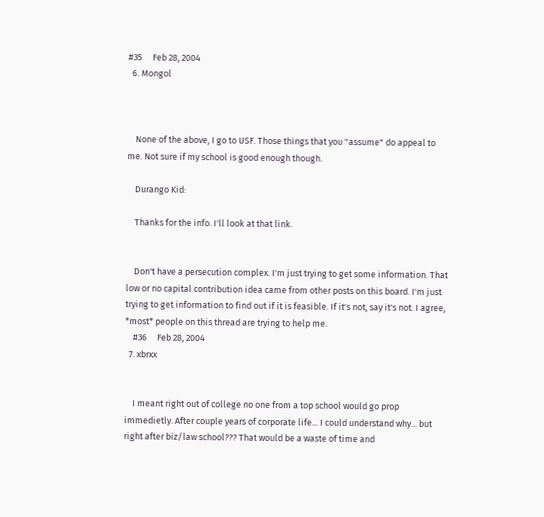#35     Feb 28, 2004
  6. Mongol



    None of the above, I go to USF. Those things that you "assume" do appeal to me. Not sure if my school is good enough though.

    Durango Kid:

    Thanks for the info. I'll look at that link.


    Don't have a persecution complex. I'm just trying to get some information. That low or no capital contribution idea came from other posts on this board. I'm just trying to get information to find out if it is feasible. If it's not, say it's not. I agree, *most* people on this thread are trying to help me.
    #36     Feb 28, 2004
  7. xbrxx


    I meant right out of college no one from a top school would go prop immedietly. After couple years of corporate life... I could understand why... but right after biz/law school??? That would be a waste of time and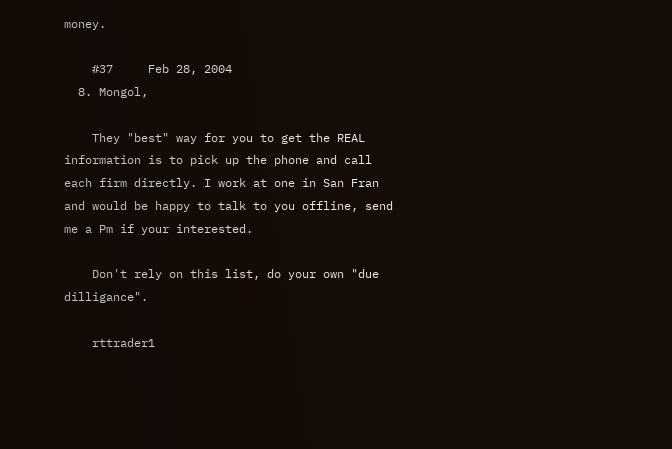money.

    #37     Feb 28, 2004
  8. Mongol,

    They "best" way for you to get the REAL information is to pick up the phone and call each firm directly. I work at one in San Fran and would be happy to talk to you offline, send me a Pm if your interested.

    Don't rely on this list, do your own "due dilligance".

    rttrader1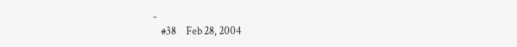-
    #38     Feb 28, 2004